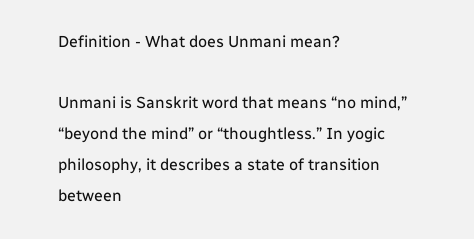Definition - What does Unmani mean?

Unmani is Sanskrit word that means “no mind,” “beyond the mind” or “thoughtless.” In yogic philosophy, it describes a state of transition between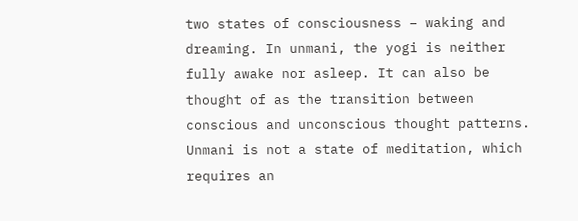two states of consciousness – waking and dreaming. In unmani, the yogi is neither fully awake nor asleep. It can also be thought of as the transition between conscious and unconscious thought patterns. Unmani is not a state of meditation, which requires an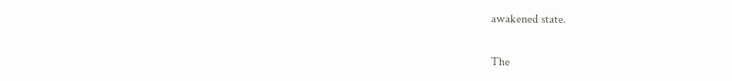awakened state.

The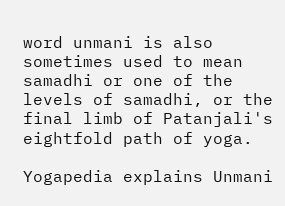word unmani is also sometimes used to mean samadhi or one of the levels of samadhi, or the final limb of Patanjali's eightfold path of yoga.

Yogapedia explains Unmani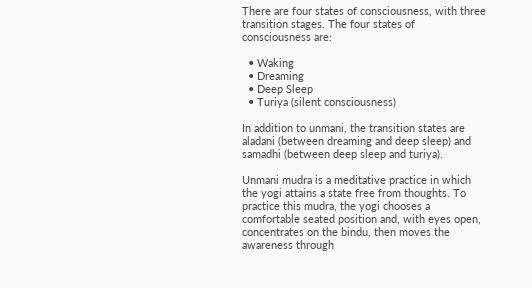There are four states of consciousness, with three transition stages. The four states of consciousness are:

  • Waking
  • Dreaming
  • Deep Sleep
  • Turiya (silent consciousness)

In addition to unmani, the transition states are aladani (between dreaming and deep sleep) and samadhi (between deep sleep and turiya).

Unmani mudra is a meditative practice in which the yogi attains a state free from thoughts. To practice this mudra, the yogi chooses a comfortable seated position and, with eyes open, concentrates on the bindu, then moves the awareness through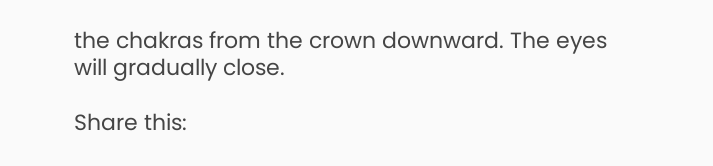the chakras from the crown downward. The eyes will gradually close.

Share this: